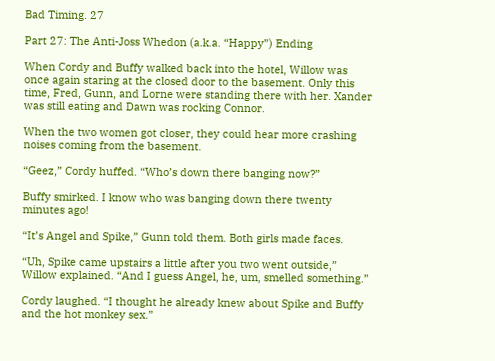Bad Timing. 27

Part 27: The Anti-Joss Whedon (a.k.a. “Happy”) Ending

When Cordy and Buffy walked back into the hotel, Willow was once again staring at the closed door to the basement. Only this time, Fred, Gunn, and Lorne were standing there with her. Xander was still eating and Dawn was rocking Connor.

When the two women got closer, they could hear more crashing noises coming from the basement.

“Geez,” Cordy huffed. “Who’s down there banging now?”

Buffy smirked. I know who was banging down there twenty minutes ago!

“It’s Angel and Spike,” Gunn told them. Both girls made faces.

“Uh, Spike came upstairs a little after you two went outside,” Willow explained. “And I guess Angel, he, um, smelled something.”

Cordy laughed. “I thought he already knew about Spike and Buffy and the hot monkey sex.”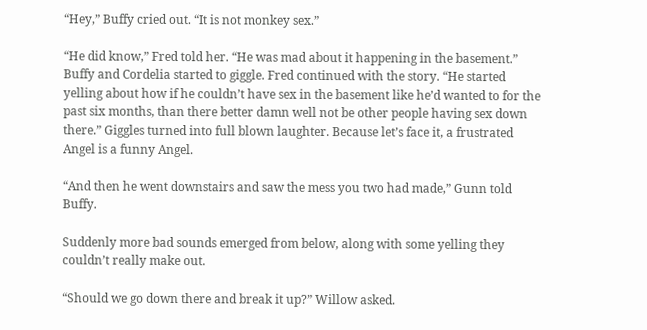“Hey,” Buffy cried out. “It is not monkey sex.”

“He did know,” Fred told her. “He was mad about it happening in the basement.” Buffy and Cordelia started to giggle. Fred continued with the story. “He started yelling about how if he couldn’t have sex in the basement like he’d wanted to for the past six months, than there better damn well not be other people having sex down there.” Giggles turned into full blown laughter. Because let’s face it, a frustrated Angel is a funny Angel.

“And then he went downstairs and saw the mess you two had made,” Gunn told Buffy.

Suddenly more bad sounds emerged from below, along with some yelling they couldn’t really make out.

“Should we go down there and break it up?” Willow asked.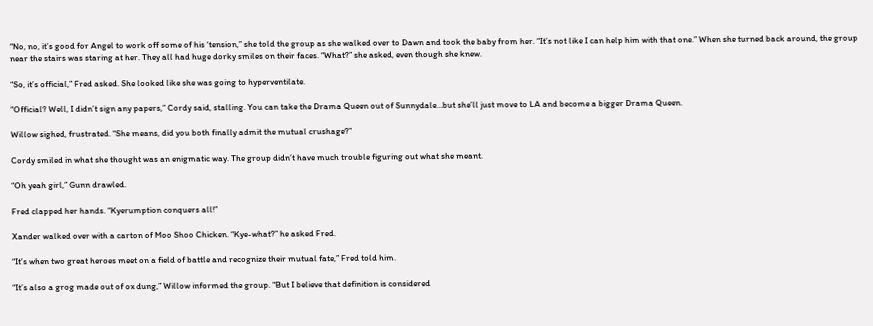“No, no, it’s good for Angel to work off some of his ‘tension,” she told the group as she walked over to Dawn and took the baby from her. “It’s not like I can help him with that one.” When she turned back around, the group near the stairs was staring at her. They all had huge dorky smiles on their faces. “What?” she asked, even though she knew.

“So, it’s official,” Fred asked. She looked like she was going to hyperventilate.

“Official? Well, I didn’t sign any papers,” Cordy said, stalling. You can take the Drama Queen out of Sunnydale…but she’ll just move to LA and become a bigger Drama Queen.

Willow sighed, frustrated. “She means, did you both finally admit the mutual crushage?”

Cordy smiled in what she thought was an enigmatic way. The group didn’t have much trouble figuring out what she meant.

“Oh yeah girl,” Gunn drawled.

Fred clapped her hands. “Kyerumption conquers all!”

Xander walked over with a carton of Moo Shoo Chicken. “Kye-what?” he asked Fred.

“It’s when two great heroes meet on a field of battle and recognize their mutual fate,” Fred told him.

“It’s also a grog made out of ox dung,” Willow informed the group. “But I believe that definition is considered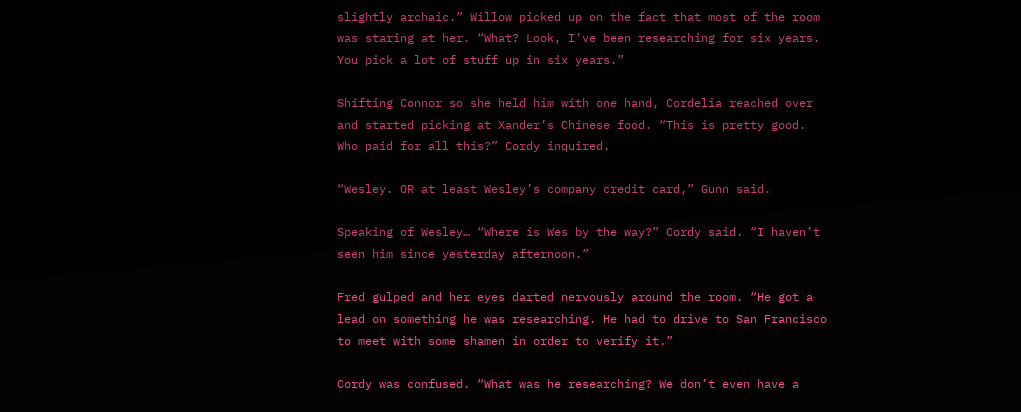slightly archaic.” Willow picked up on the fact that most of the room was staring at her. “What? Look, I’ve been researching for six years. You pick a lot of stuff up in six years.”

Shifting Connor so she held him with one hand, Cordelia reached over and started picking at Xander’s Chinese food. “This is pretty good. Who paid for all this?” Cordy inquired.

“Wesley. OR at least Wesley’s company credit card,” Gunn said.

Speaking of Wesley… “Where is Wes by the way?” Cordy said. “I haven’t seen him since yesterday afternoon.”

Fred gulped and her eyes darted nervously around the room. “He got a lead on something he was researching. He had to drive to San Francisco to meet with some shamen in order to verify it.”

Cordy was confused. “What was he researching? We don’t even have a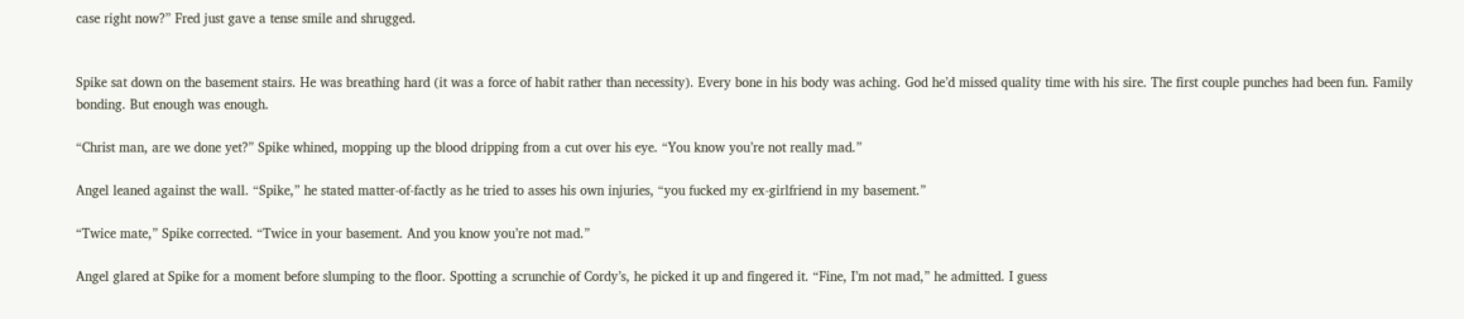case right now?” Fred just gave a tense smile and shrugged.


Spike sat down on the basement stairs. He was breathing hard (it was a force of habit rather than necessity). Every bone in his body was aching. God he’d missed quality time with his sire. The first couple punches had been fun. Family bonding. But enough was enough.

“Christ man, are we done yet?” Spike whined, mopping up the blood dripping from a cut over his eye. “You know you’re not really mad.”

Angel leaned against the wall. “Spike,” he stated matter-of-factly as he tried to asses his own injuries, “you fucked my ex-girlfriend in my basement.”

“Twice mate,” Spike corrected. “Twice in your basement. And you know you’re not mad.”

Angel glared at Spike for a moment before slumping to the floor. Spotting a scrunchie of Cordy’s, he picked it up and fingered it. “Fine, I’m not mad,” he admitted. I guess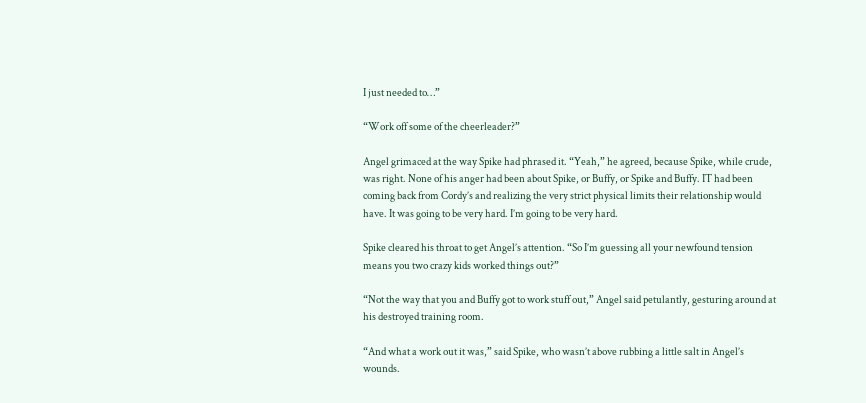I just needed to…”

“Work off some of the cheerleader?”

Angel grimaced at the way Spike had phrased it. “Yeah,” he agreed, because Spike, while crude, was right. None of his anger had been about Spike, or Buffy, or Spike and Buffy. IT had been coming back from Cordy’s and realizing the very strict physical limits their relationship would have. It was going to be very hard. I’m going to be very hard.

Spike cleared his throat to get Angel’s attention. “So I’m guessing all your newfound tension means you two crazy kids worked things out?”

“Not the way that you and Buffy got to work stuff out,” Angel said petulantly, gesturing around at his destroyed training room.

“And what a work out it was,” said Spike, who wasn’t above rubbing a little salt in Angel’s wounds.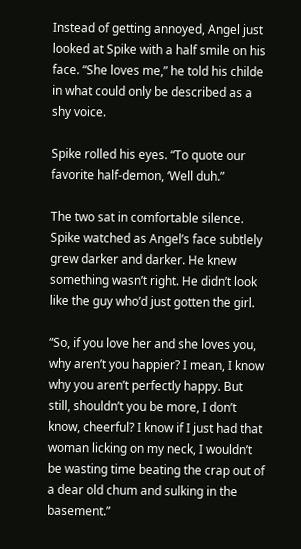Instead of getting annoyed, Angel just looked at Spike with a half smile on his face. “She loves me,” he told his childe in what could only be described as a shy voice.

Spike rolled his eyes. “To quote our favorite half-demon, ‘Well duh.”

The two sat in comfortable silence. Spike watched as Angel’s face subtlely grew darker and darker. He knew something wasn’t right. He didn’t look like the guy who’d just gotten the girl.

“So, if you love her and she loves you, why aren’t you happier? I mean, I know why you aren’t perfectly happy. But still, shouldn’t you be more, I don’t know, cheerful? I know if I just had that woman licking on my neck, I wouldn’t be wasting time beating the crap out of a dear old chum and sulking in the basement.”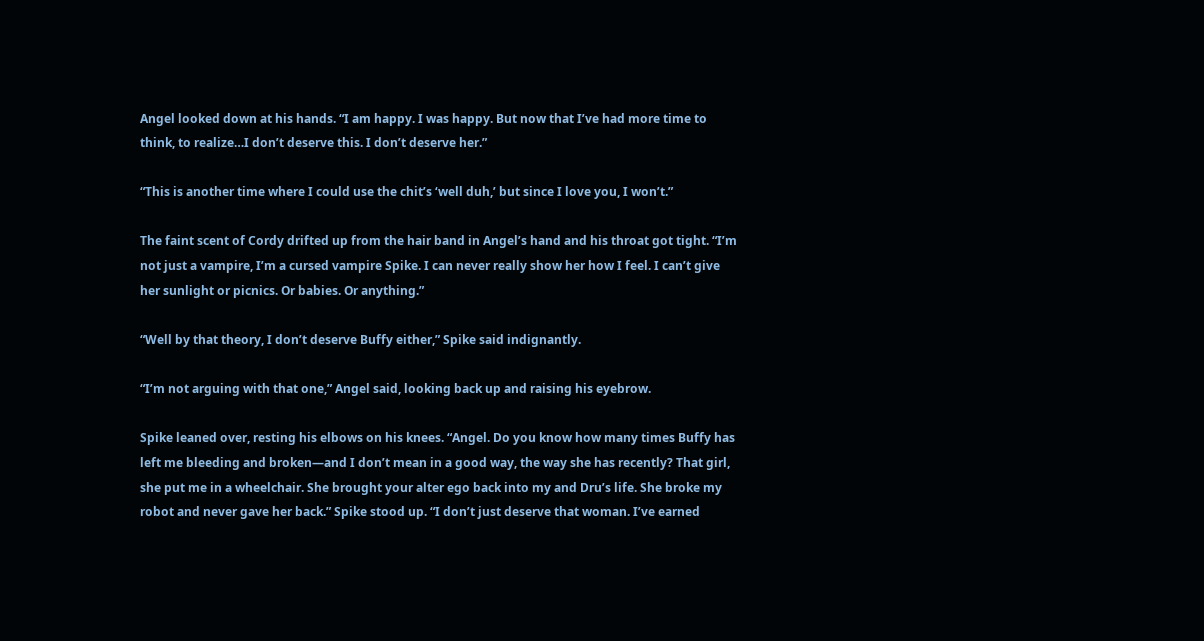Angel looked down at his hands. “I am happy. I was happy. But now that I’ve had more time to think, to realize…I don’t deserve this. I don’t deserve her.”

“This is another time where I could use the chit’s ‘well duh,’ but since I love you, I won’t.”

The faint scent of Cordy drifted up from the hair band in Angel’s hand and his throat got tight. “I’m not just a vampire, I’m a cursed vampire Spike. I can never really show her how I feel. I can’t give her sunlight or picnics. Or babies. Or anything.”

“Well by that theory, I don’t deserve Buffy either,” Spike said indignantly.

“I’m not arguing with that one,” Angel said, looking back up and raising his eyebrow.

Spike leaned over, resting his elbows on his knees. “Angel. Do you know how many times Buffy has left me bleeding and broken—and I don’t mean in a good way, the way she has recently? That girl, she put me in a wheelchair. She brought your alter ego back into my and Dru’s life. She broke my robot and never gave her back.” Spike stood up. “I don’t just deserve that woman. I’ve earned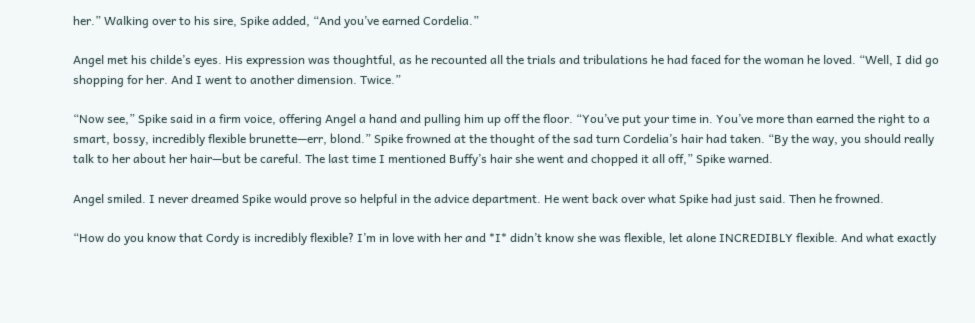her.” Walking over to his sire, Spike added, “And you’ve earned Cordelia.”

Angel met his childe’s eyes. His expression was thoughtful, as he recounted all the trials and tribulations he had faced for the woman he loved. “Well, I did go shopping for her. And I went to another dimension. Twice.”

“Now see,” Spike said in a firm voice, offering Angel a hand and pulling him up off the floor. “You’ve put your time in. You’ve more than earned the right to a smart, bossy, incredibly flexible brunette—err, blond.” Spike frowned at the thought of the sad turn Cordelia’s hair had taken. “By the way, you should really talk to her about her hair—but be careful. The last time I mentioned Buffy’s hair she went and chopped it all off,” Spike warned.

Angel smiled. I never dreamed Spike would prove so helpful in the advice department. He went back over what Spike had just said. Then he frowned.

“How do you know that Cordy is incredibly flexible? I’m in love with her and *I* didn’t know she was flexible, let alone INCREDIBLY flexible. And what exactly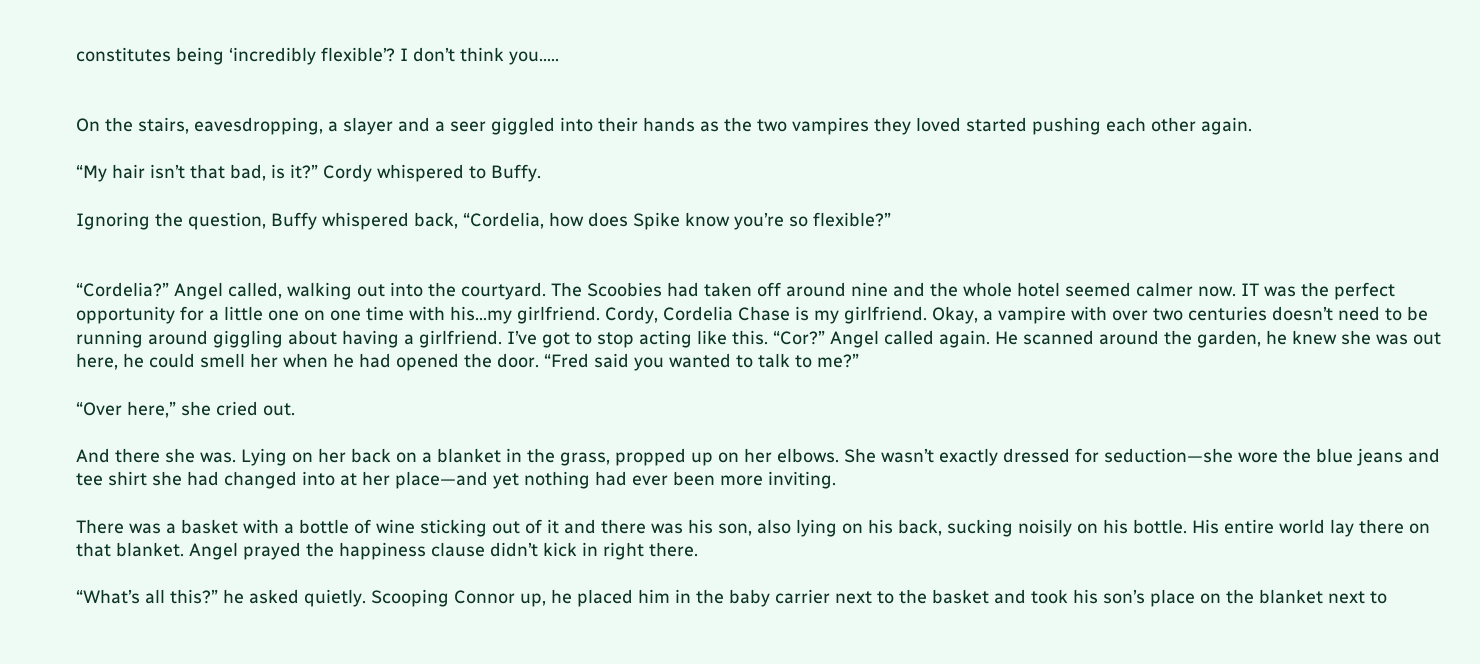constitutes being ‘incredibly flexible’? I don’t think you…..


On the stairs, eavesdropping, a slayer and a seer giggled into their hands as the two vampires they loved started pushing each other again.

“My hair isn’t that bad, is it?” Cordy whispered to Buffy.

Ignoring the question, Buffy whispered back, “Cordelia, how does Spike know you’re so flexible?”


“Cordelia?” Angel called, walking out into the courtyard. The Scoobies had taken off around nine and the whole hotel seemed calmer now. IT was the perfect opportunity for a little one on one time with his…my girlfriend. Cordy, Cordelia Chase is my girlfriend. Okay, a vampire with over two centuries doesn’t need to be running around giggling about having a girlfriend. I’ve got to stop acting like this. “Cor?” Angel called again. He scanned around the garden, he knew she was out here, he could smell her when he had opened the door. “Fred said you wanted to talk to me?”

“Over here,” she cried out.

And there she was. Lying on her back on a blanket in the grass, propped up on her elbows. She wasn’t exactly dressed for seduction—she wore the blue jeans and tee shirt she had changed into at her place—and yet nothing had ever been more inviting.

There was a basket with a bottle of wine sticking out of it and there was his son, also lying on his back, sucking noisily on his bottle. His entire world lay there on that blanket. Angel prayed the happiness clause didn’t kick in right there.

“What’s all this?” he asked quietly. Scooping Connor up, he placed him in the baby carrier next to the basket and took his son’s place on the blanket next to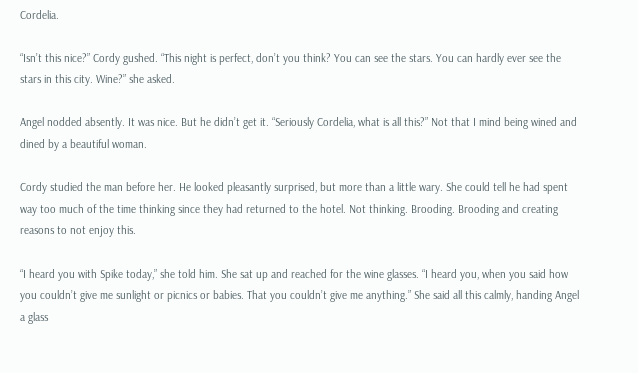Cordelia.

“Isn’t this nice?” Cordy gushed. “This night is perfect, don’t you think? You can see the stars. You can hardly ever see the stars in this city. Wine?” she asked.

Angel nodded absently. It was nice. But he didn’t get it. “Seriously Cordelia, what is all this?” Not that I mind being wined and dined by a beautiful woman.

Cordy studied the man before her. He looked pleasantly surprised, but more than a little wary. She could tell he had spent way too much of the time thinking since they had returned to the hotel. Not thinking. Brooding. Brooding and creating reasons to not enjoy this.

“I heard you with Spike today,” she told him. She sat up and reached for the wine glasses. “I heard you, when you said how you couldn’t give me sunlight or picnics or babies. That you couldn’t give me anything.” She said all this calmly, handing Angel a glass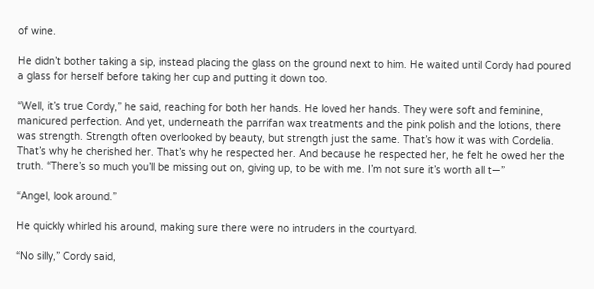of wine.

He didn’t bother taking a sip, instead placing the glass on the ground next to him. He waited until Cordy had poured a glass for herself before taking her cup and putting it down too.

“Well, it’s true Cordy,” he said, reaching for both her hands. He loved her hands. They were soft and feminine, manicured perfection. And yet, underneath the parrifan wax treatments and the pink polish and the lotions, there was strength. Strength often overlooked by beauty, but strength just the same. That’s how it was with Cordelia. That’s why he cherished her. That’s why he respected her. And because he respected her, he felt he owed her the truth. “There’s so much you’ll be missing out on, giving up, to be with me. I’m not sure it’s worth all t—”

“Angel, look around.”

He quickly whirled his around, making sure there were no intruders in the courtyard.

“No silly,” Cordy said,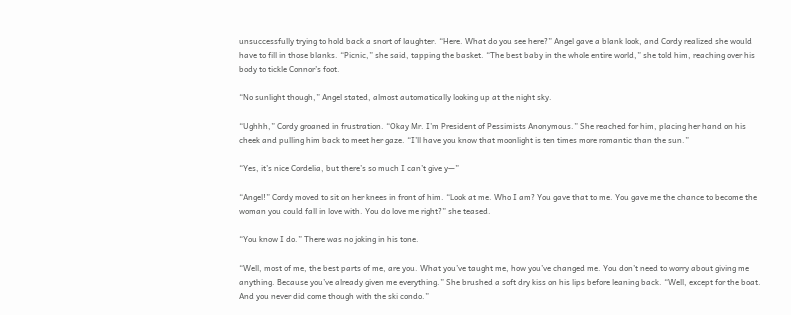unsuccessfully trying to hold back a snort of laughter. “Here. What do you see here?” Angel gave a blank look, and Cordy realized she would have to fill in those blanks. “Picnic,” she said, tapping the basket. “The best baby in the whole entire world,” she told him, reaching over his body to tickle Connor’s foot.

“No sunlight though,” Angel stated, almost automatically looking up at the night sky.

“Ughhh,” Cordy groaned in frustration. “Okay Mr. I’m President of Pessimists Anonymous.” She reached for him, placing her hand on his cheek and pulling him back to meet her gaze. “I’ll have you know that moonlight is ten times more romantic than the sun.”

“Yes, it’s nice Cordelia, but there’s so much I can’t give y—”

“Angel!” Cordy moved to sit on her knees in front of him. “Look at me. Who I am? You gave that to me. You gave me the chance to become the woman you could fall in love with. You do love me right?” she teased.

“You know I do.” There was no joking in his tone.

“Well, most of me, the best parts of me, are you. What you’ve taught me, how you’ve changed me. You don’t need to worry about giving me anything. Because you’ve already given me everything.” She brushed a soft dry kiss on his lips before leaning back. “Well, except for the boat. And you never did come though with the ski condo.”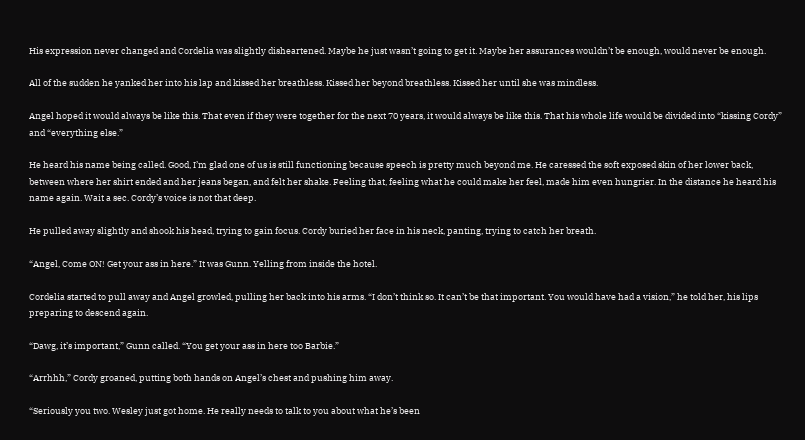His expression never changed and Cordelia was slightly disheartened. Maybe he just wasn’t going to get it. Maybe her assurances wouldn’t be enough, would never be enough.

All of the sudden he yanked her into his lap and kissed her breathless. Kissed her beyond breathless. Kissed her until she was mindless.

Angel hoped it would always be like this. That even if they were together for the next 70 years, it would always be like this. That his whole life would be divided into “kissing Cordy” and “everything else.”

He heard his name being called. Good, I’m glad one of us is still functioning because speech is pretty much beyond me. He caressed the soft exposed skin of her lower back, between where her shirt ended and her jeans began, and felt her shake. Feeling that, feeling what he could make her feel, made him even hungrier. In the distance he heard his name again. Wait a sec. Cordy’s voice is not that deep.

He pulled away slightly and shook his head, trying to gain focus. Cordy buried her face in his neck, panting, trying to catch her breath.

“Angel, Come ON! Get your ass in here.” It was Gunn. Yelling from inside the hotel.

Cordelia started to pull away and Angel growled, pulling her back into his arms. “I don’t think so. It can’t be that important. You would have had a vision,” he told her, his lips preparing to descend again.

“Dawg, it’s important,” Gunn called. “You get your ass in here too Barbie.”

“Arrhhh,” Cordy groaned, putting both hands on Angel’s chest and pushing him away.

“Seriously you two. Wesley just got home. He really needs to talk to you about what he’s been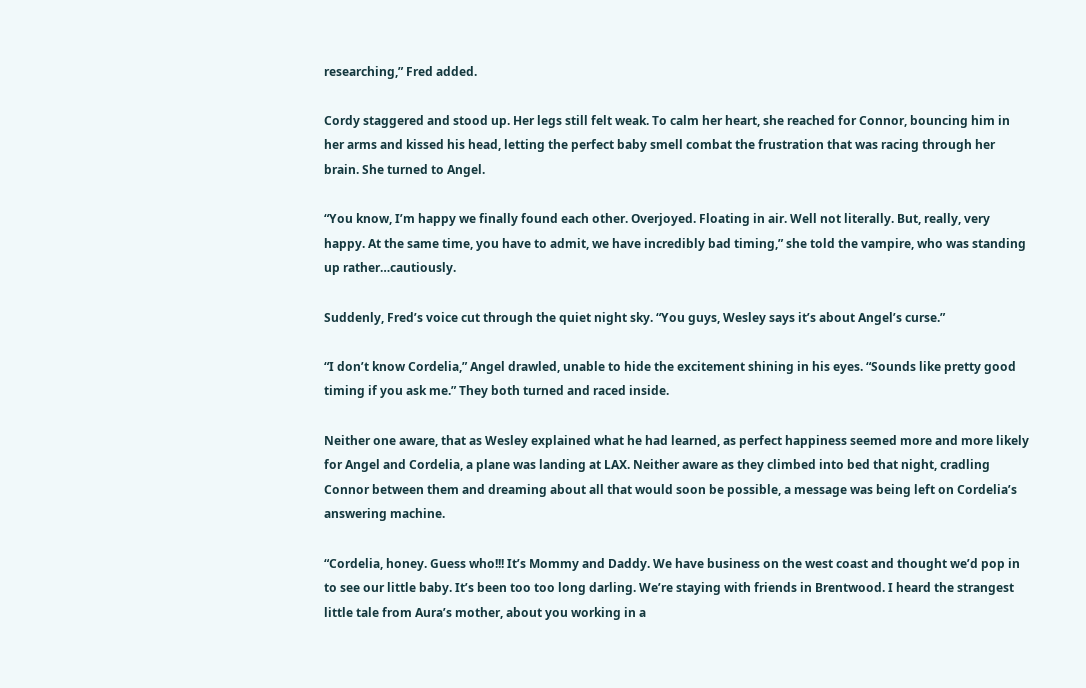researching,” Fred added.

Cordy staggered and stood up. Her legs still felt weak. To calm her heart, she reached for Connor, bouncing him in her arms and kissed his head, letting the perfect baby smell combat the frustration that was racing through her brain. She turned to Angel.

“You know, I’m happy we finally found each other. Overjoyed. Floating in air. Well not literally. But, really, very happy. At the same time, you have to admit, we have incredibly bad timing,” she told the vampire, who was standing up rather…cautiously.

Suddenly, Fred’s voice cut through the quiet night sky. “You guys, Wesley says it’s about Angel’s curse.”

“I don’t know Cordelia,” Angel drawled, unable to hide the excitement shining in his eyes. “Sounds like pretty good timing if you ask me.” They both turned and raced inside.

Neither one aware, that as Wesley explained what he had learned, as perfect happiness seemed more and more likely for Angel and Cordelia, a plane was landing at LAX. Neither aware as they climbed into bed that night, cradling Connor between them and dreaming about all that would soon be possible, a message was being left on Cordelia’s answering machine.

“Cordelia, honey. Guess who!!! It’s Mommy and Daddy. We have business on the west coast and thought we’d pop in to see our little baby. It’s been too too long darling. We’re staying with friends in Brentwood. I heard the strangest little tale from Aura’s mother, about you working in a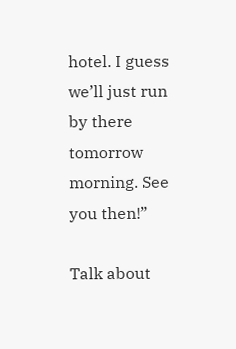hotel. I guess we’ll just run by there tomorrow morning. See you then!”

Talk about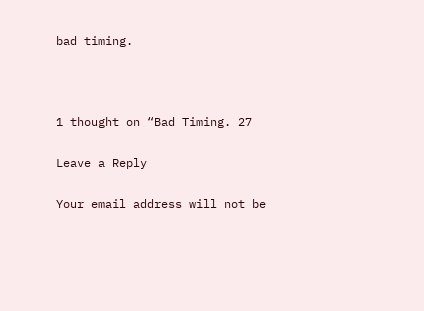bad timing.



1 thought on “Bad Timing. 27

Leave a Reply

Your email address will not be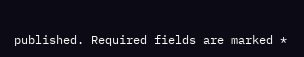published. Required fields are marked *